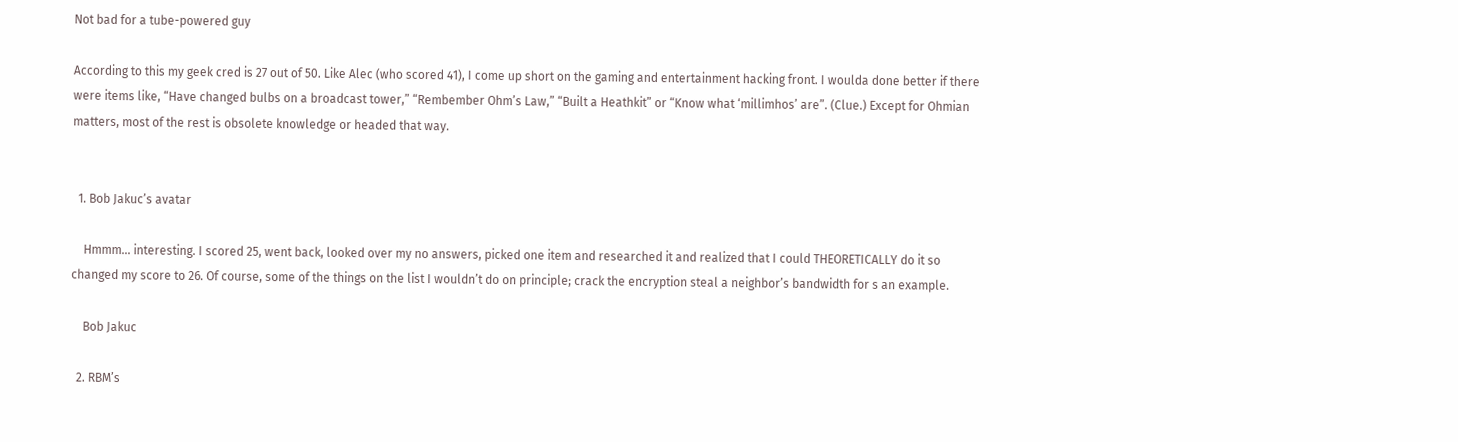Not bad for a tube-powered guy

According to this my geek cred is 27 out of 50. Like Alec (who scored 41), I come up short on the gaming and entertainment hacking front. I woulda done better if there were items like, “Have changed bulbs on a broadcast tower,” “Rembember Ohm’s Law,” “Built a Heathkit” or “Know what ‘millimhos’ are”. (Clue.) Except for Ohmian matters, most of the rest is obsolete knowledge or headed that way.


  1. Bob Jakuc’s avatar

    Hmmm… interesting. I scored 25, went back, looked over my no answers, picked one item and researched it and realized that I could THEORETICALLY do it so changed my score to 26. Of course, some of the things on the list I wouldn’t do on principle; crack the encryption steal a neighbor’s bandwidth for s an example.

    Bob Jakuc

  2. RBM’s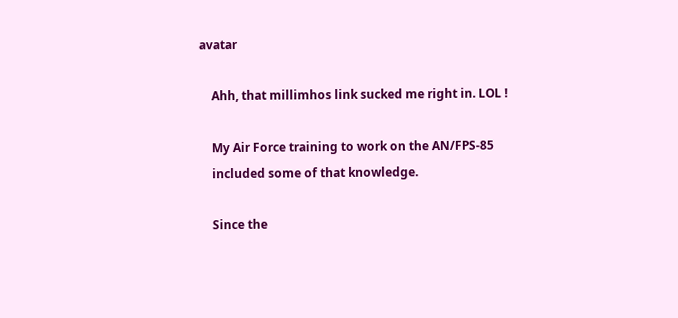avatar

    Ahh, that millimhos link sucked me right in. LOL !

    My Air Force training to work on the AN/FPS-85
    included some of that knowledge.

    Since the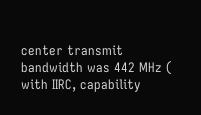center transmit bandwidth was 442 MHz ( with IIRC, capability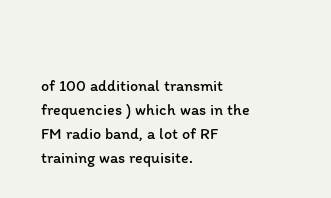of 100 additional transmit frequencies ) which was in the FM radio band, a lot of RF training was requisite.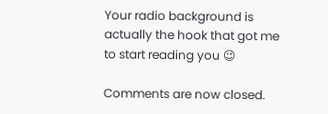Your radio background is actually the hook that got me to start reading you 😉

Comments are now closed.